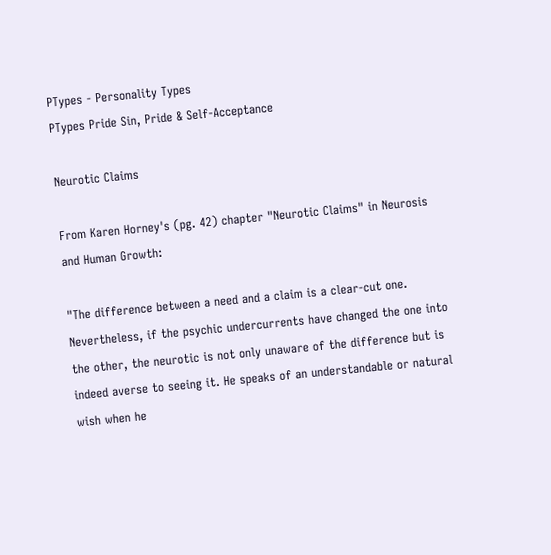PTypes - Personality Types
PTypes Pride Sin, Pride & Self-Acceptance

Neurotic Claims

From Karen Horney's (pg. 42) chapter "Neurotic Claims" in Neurosis and Human Growth:

"The difference between a need and a claim is a clear-cut one. Nevertheless, if the psychic undercurrents have changed the one into the other, the neurotic is not only unaware of the difference but is indeed averse to seeing it. He speaks of an understandable or natural wish when he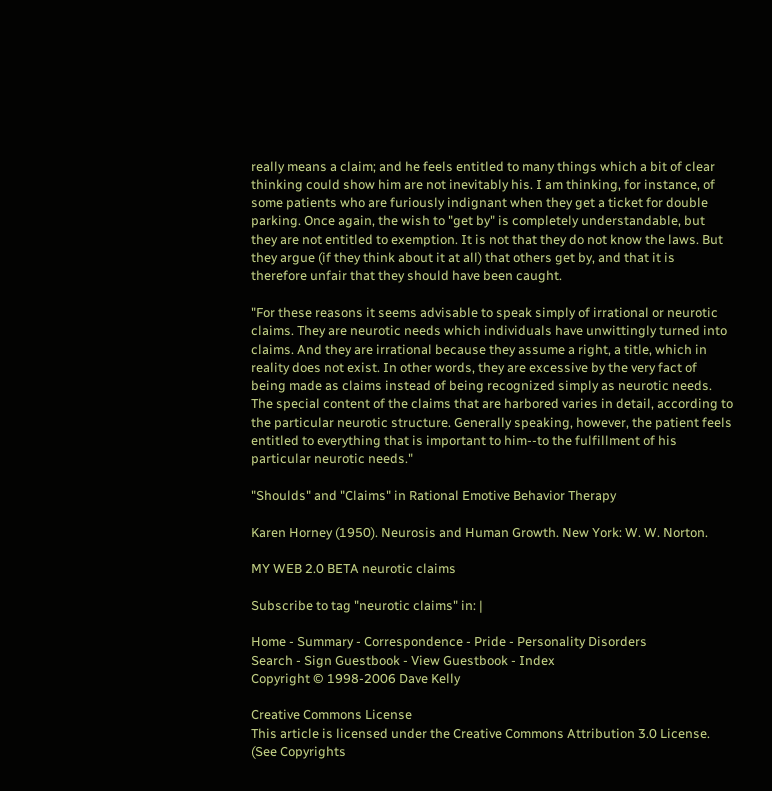really means a claim; and he feels entitled to many things which a bit of clear thinking could show him are not inevitably his. I am thinking, for instance, of some patients who are furiously indignant when they get a ticket for double parking. Once again, the wish to "get by" is completely understandable, but they are not entitled to exemption. It is not that they do not know the laws. But they argue (if they think about it at all) that others get by, and that it is therefore unfair that they should have been caught.

"For these reasons it seems advisable to speak simply of irrational or neurotic claims. They are neurotic needs which individuals have unwittingly turned into claims. And they are irrational because they assume a right, a title, which in reality does not exist. In other words, they are excessive by the very fact of being made as claims instead of being recognized simply as neurotic needs. The special content of the claims that are harbored varies in detail, according to the particular neurotic structure. Generally speaking, however, the patient feels entitled to everything that is important to him--to the fulfillment of his particular neurotic needs."

"Shoulds" and "Claims" in Rational Emotive Behavior Therapy

Karen Horney (1950). Neurosis and Human Growth. New York: W. W. Norton.

MY WEB 2.0 BETA neurotic claims

Subscribe to tag "neurotic claims" in: |

Home - Summary - Correspondence - Pride - Personality Disorders
Search - Sign Guestbook - View Guestbook - Index
Copyright © 1998-2006 Dave Kelly

Creative Commons License
This article is licensed under the Creative Commons Attribution 3.0 License. (See Copyrights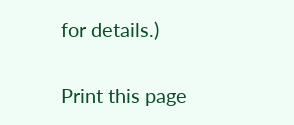for details.)


Print this page